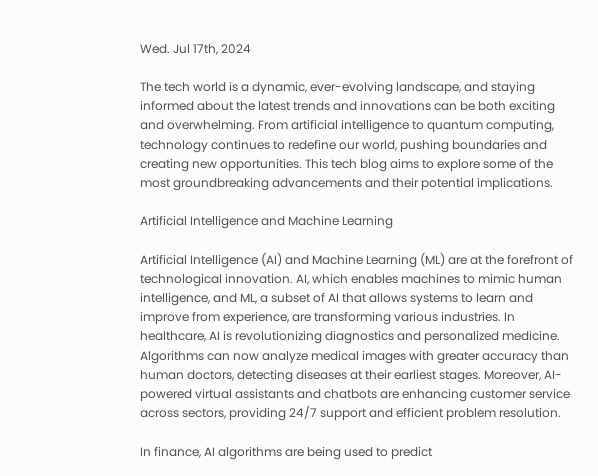Wed. Jul 17th, 2024

The tech world is a dynamic, ever-evolving landscape, and staying informed about the latest trends and innovations can be both exciting and overwhelming. From artificial intelligence to quantum computing, technology continues to redefine our world, pushing boundaries and creating new opportunities. This tech blog aims to explore some of the most groundbreaking advancements and their potential implications.

Artificial Intelligence and Machine Learning

Artificial Intelligence (AI) and Machine Learning (ML) are at the forefront of technological innovation. AI, which enables machines to mimic human intelligence, and ML, a subset of AI that allows systems to learn and improve from experience, are transforming various industries. In healthcare, AI is revolutionizing diagnostics and personalized medicine. Algorithms can now analyze medical images with greater accuracy than human doctors, detecting diseases at their earliest stages. Moreover, AI-powered virtual assistants and chatbots are enhancing customer service across sectors, providing 24/7 support and efficient problem resolution.

In finance, AI algorithms are being used to predict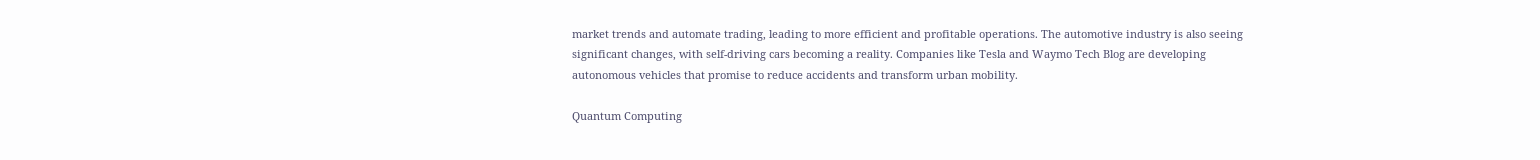market trends and automate trading, leading to more efficient and profitable operations. The automotive industry is also seeing significant changes, with self-driving cars becoming a reality. Companies like Tesla and Waymo Tech Blog are developing autonomous vehicles that promise to reduce accidents and transform urban mobility.

Quantum Computing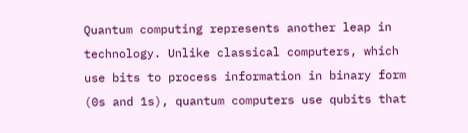Quantum computing represents another leap in technology. Unlike classical computers, which use bits to process information in binary form (0s and 1s), quantum computers use qubits that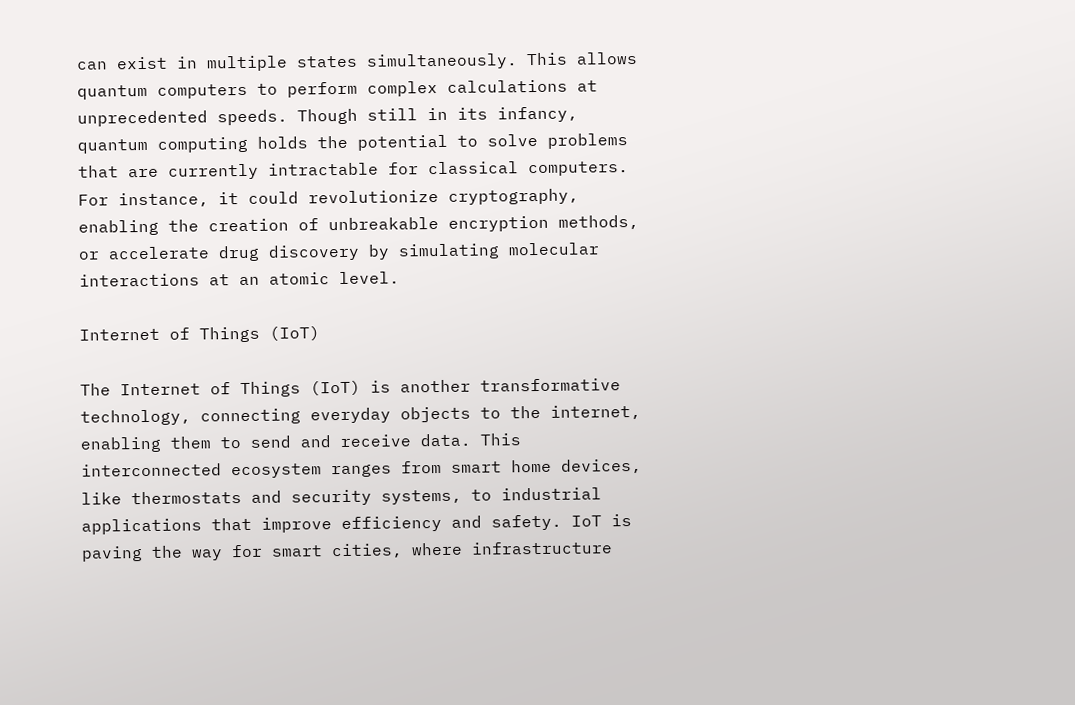can exist in multiple states simultaneously. This allows quantum computers to perform complex calculations at unprecedented speeds. Though still in its infancy, quantum computing holds the potential to solve problems that are currently intractable for classical computers. For instance, it could revolutionize cryptography, enabling the creation of unbreakable encryption methods, or accelerate drug discovery by simulating molecular interactions at an atomic level.

Internet of Things (IoT)

The Internet of Things (IoT) is another transformative technology, connecting everyday objects to the internet, enabling them to send and receive data. This interconnected ecosystem ranges from smart home devices, like thermostats and security systems, to industrial applications that improve efficiency and safety. IoT is paving the way for smart cities, where infrastructure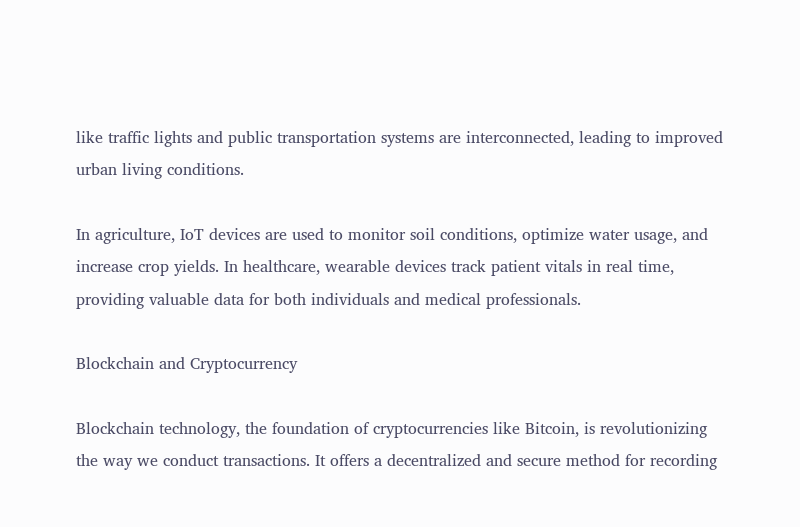like traffic lights and public transportation systems are interconnected, leading to improved urban living conditions.

In agriculture, IoT devices are used to monitor soil conditions, optimize water usage, and increase crop yields. In healthcare, wearable devices track patient vitals in real time, providing valuable data for both individuals and medical professionals.

Blockchain and Cryptocurrency

Blockchain technology, the foundation of cryptocurrencies like Bitcoin, is revolutionizing the way we conduct transactions. It offers a decentralized and secure method for recording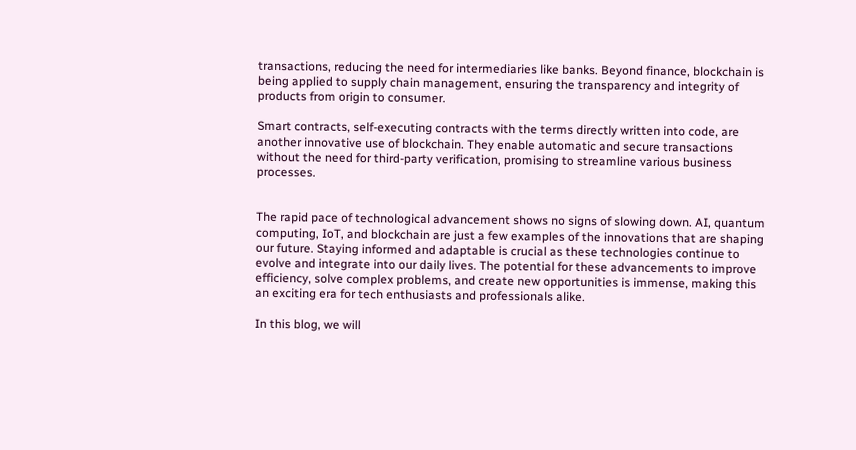transactions, reducing the need for intermediaries like banks. Beyond finance, blockchain is being applied to supply chain management, ensuring the transparency and integrity of products from origin to consumer.

Smart contracts, self-executing contracts with the terms directly written into code, are another innovative use of blockchain. They enable automatic and secure transactions without the need for third-party verification, promising to streamline various business processes.


The rapid pace of technological advancement shows no signs of slowing down. AI, quantum computing, IoT, and blockchain are just a few examples of the innovations that are shaping our future. Staying informed and adaptable is crucial as these technologies continue to evolve and integrate into our daily lives. The potential for these advancements to improve efficiency, solve complex problems, and create new opportunities is immense, making this an exciting era for tech enthusiasts and professionals alike.

In this blog, we will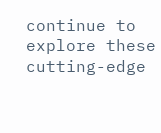continue to explore these cutting-edge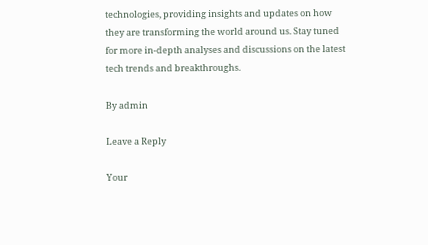technologies, providing insights and updates on how they are transforming the world around us. Stay tuned for more in-depth analyses and discussions on the latest tech trends and breakthroughs.

By admin

Leave a Reply

Your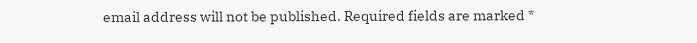email address will not be published. Required fields are marked *